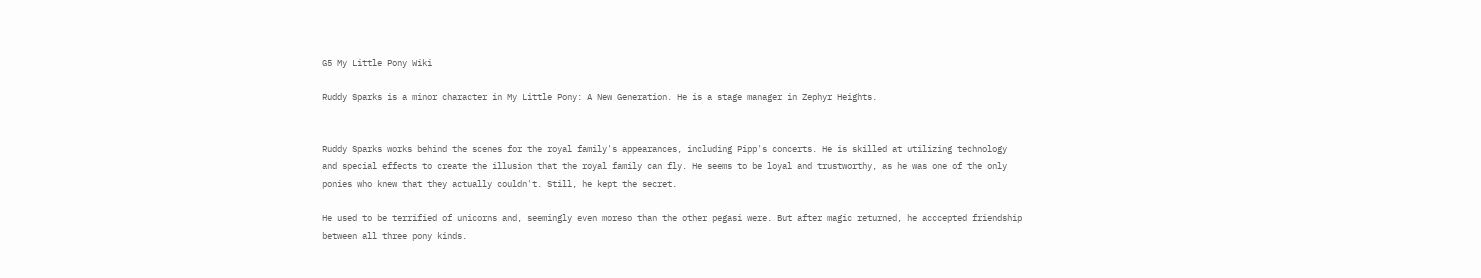G5 My Little Pony Wiki

Ruddy Sparks is a minor character in My Little Pony: A New Generation. He is a stage manager in Zephyr Heights.


Ruddy Sparks works behind the scenes for the royal family's appearances, including Pipp's concerts. He is skilled at utilizing technology and special effects to create the illusion that the royal family can fly. He seems to be loyal and trustworthy, as he was one of the only ponies who knew that they actually couldn't. Still, he kept the secret.

He used to be terrified of unicorns and, seemingly even moreso than the other pegasi were. But after magic returned, he acccepted friendship between all three pony kinds.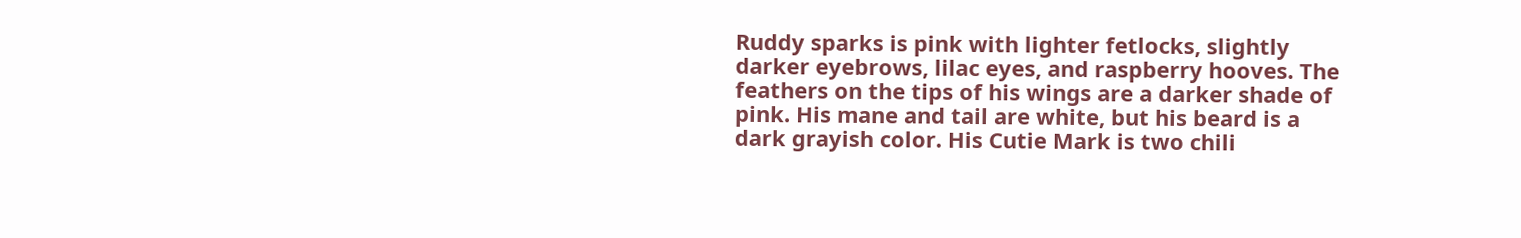Ruddy sparks is pink with lighter fetlocks, slightly darker eyebrows, lilac eyes, and raspberry hooves. The feathers on the tips of his wings are a darker shade of pink. His mane and tail are white, but his beard is a dark grayish color. His Cutie Mark is two chili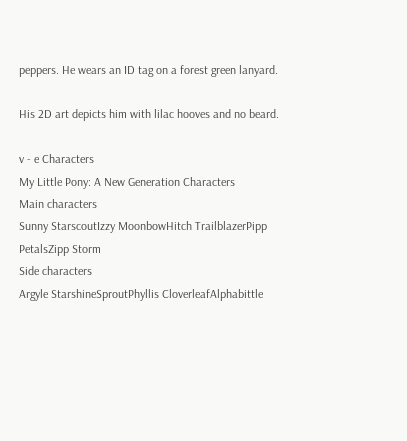peppers. He wears an ID tag on a forest green lanyard.

His 2D art depicts him with lilac hooves and no beard.

v - e Characters
My Little Pony: A New Generation Characters
Main characters
Sunny StarscoutIzzy MoonbowHitch TrailblazerPipp PetalsZipp Storm
Side characters
Argyle StarshineSproutPhyllis CloverleafAlphabittle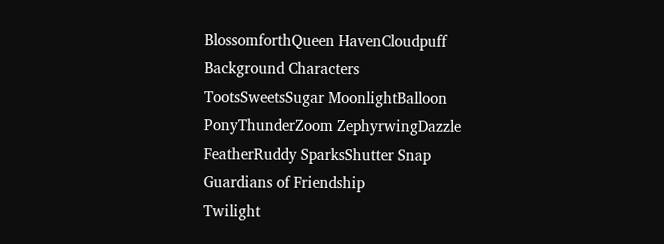BlossomforthQueen HavenCloudpuff
Background Characters
TootsSweetsSugar MoonlightBalloon PonyThunderZoom ZephyrwingDazzle FeatherRuddy SparksShutter Snap
Guardians of Friendship
Twilight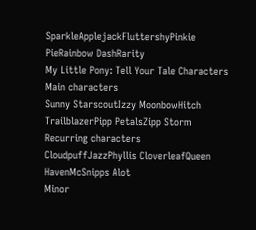SparkleApplejackFluttershyPinkie PieRainbow DashRarity
My Little Pony: Tell Your Tale Characters
Main characters
Sunny StarscoutIzzy MoonbowHitch TrailblazerPipp PetalsZipp Storm
Recurring characters
CloudpuffJazzPhyllis CloverleafQueen HavenMcSnipps Alot
Minor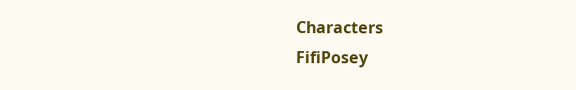Characters
FifiPosey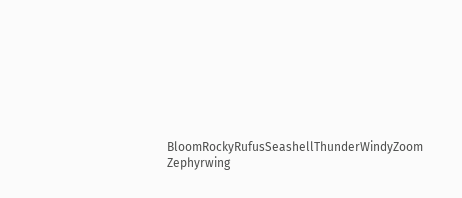BloomRockyRufusSeashellThunderWindyZoom Zephyrwing